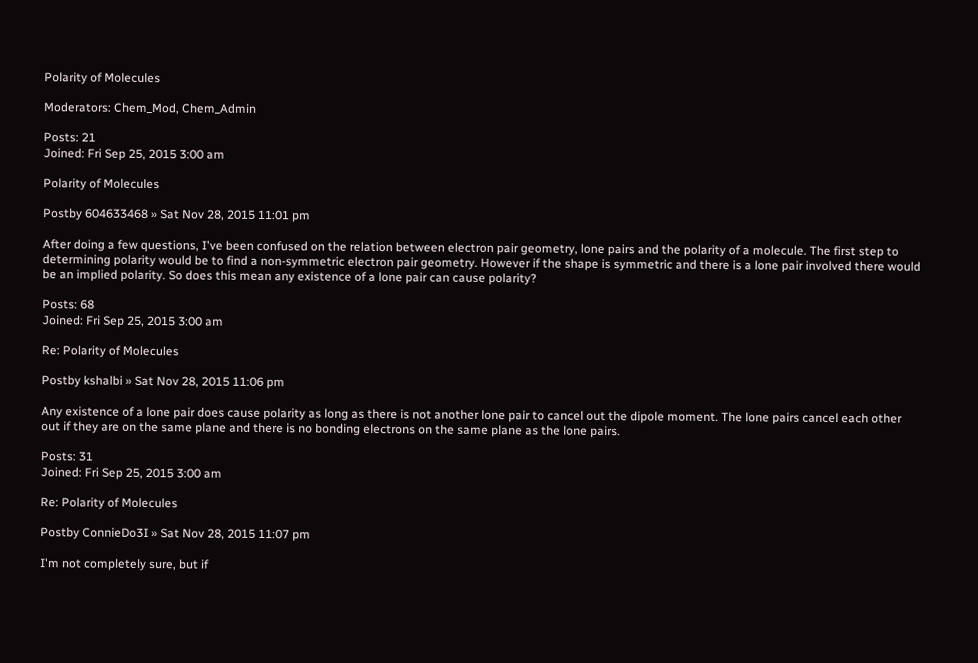Polarity of Molecules

Moderators: Chem_Mod, Chem_Admin

Posts: 21
Joined: Fri Sep 25, 2015 3:00 am

Polarity of Molecules

Postby 604633468 » Sat Nov 28, 2015 11:01 pm

After doing a few questions, I've been confused on the relation between electron pair geometry, lone pairs and the polarity of a molecule. The first step to determining polarity would be to find a non-symmetric electron pair geometry. However if the shape is symmetric and there is a lone pair involved there would be an implied polarity. So does this mean any existence of a lone pair can cause polarity?

Posts: 68
Joined: Fri Sep 25, 2015 3:00 am

Re: Polarity of Molecules

Postby kshalbi » Sat Nov 28, 2015 11:06 pm

Any existence of a lone pair does cause polarity as long as there is not another lone pair to cancel out the dipole moment. The lone pairs cancel each other out if they are on the same plane and there is no bonding electrons on the same plane as the lone pairs.

Posts: 31
Joined: Fri Sep 25, 2015 3:00 am

Re: Polarity of Molecules

Postby ConnieDo3I » Sat Nov 28, 2015 11:07 pm

I'm not completely sure, but if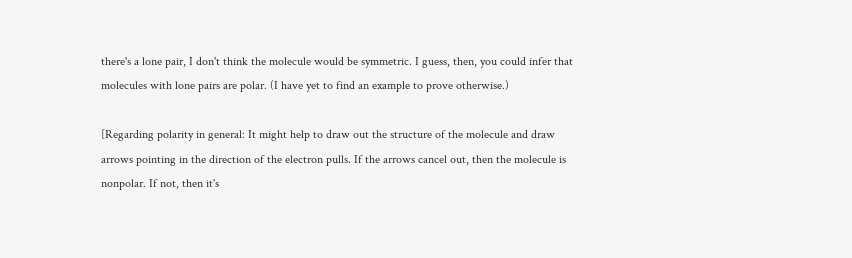there's a lone pair, I don't think the molecule would be symmetric. I guess, then, you could infer that molecules with lone pairs are polar. (I have yet to find an example to prove otherwise.)

[Regarding polarity in general: It might help to draw out the structure of the molecule and draw arrows pointing in the direction of the electron pulls. If the arrows cancel out, then the molecule is nonpolar. If not, then it's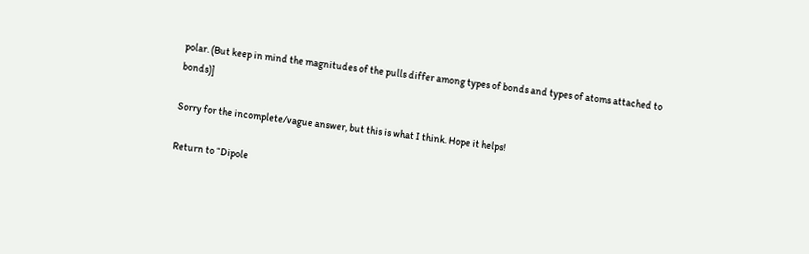polar. (But keep in mind the magnitudes of the pulls differ among types of bonds and types of atoms attached to bonds)]

Sorry for the incomplete/vague answer, but this is what I think. Hope it helps!

Return to “Dipole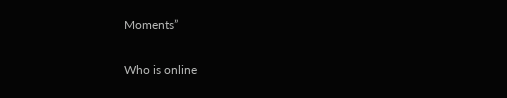Moments”

Who is online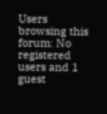Users browsing this forum: No registered users and 1 guest